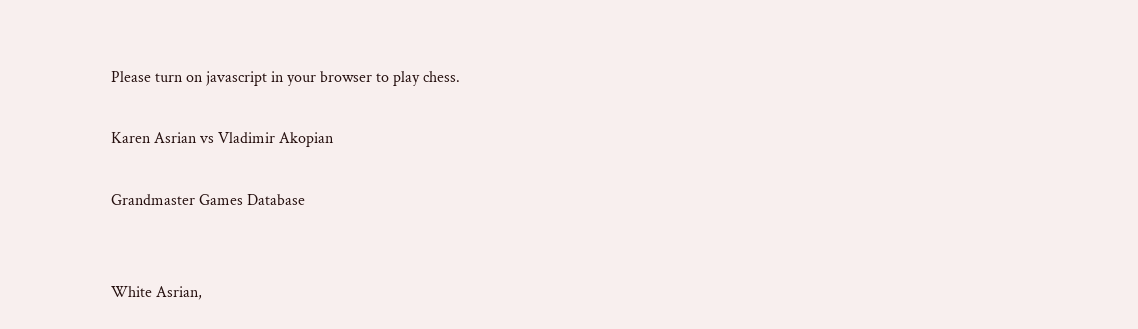Please turn on javascript in your browser to play chess.

Karen Asrian vs Vladimir Akopian

Grandmaster Games Database


White Asrian,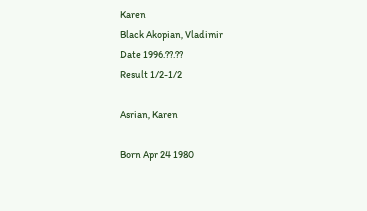Karen
Black Akopian, Vladimir
Date 1996.??.??
Result 1/2-1/2

Asrian, Karen

Born Apr 24 1980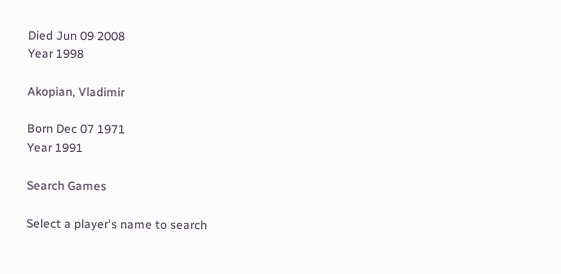Died Jun 09 2008
Year 1998

Akopian, Vladimir

Born Dec 07 1971
Year 1991

Search Games

Select a player's name to search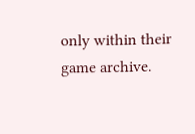only within their game archive.